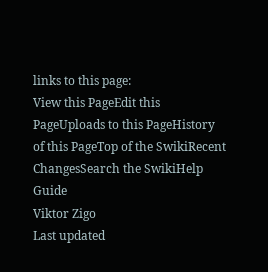links to this page:
View this PageEdit this PageUploads to this PageHistory of this PageTop of the SwikiRecent ChangesSearch the SwikiHelp Guide
Viktor Zigo
Last updated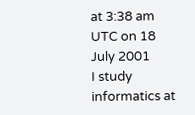at 3:38 am UTC on 18 July 2001
I study informatics at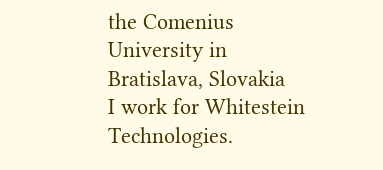the Comenius University in Bratislava, Slovakia
I work for Whitestein Technologies.